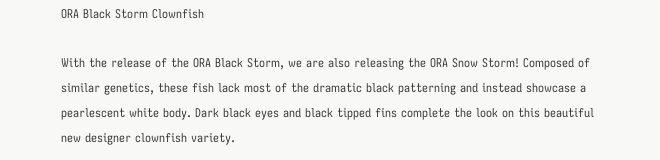ORA Black Storm Clownfish

With the release of the ORA Black Storm, we are also releasing the ORA Snow Storm! Composed of similar genetics, these fish lack most of the dramatic black patterning and instead showcase a pearlescent white body. Dark black eyes and black tipped fins complete the look on this beautiful new designer clownfish variety.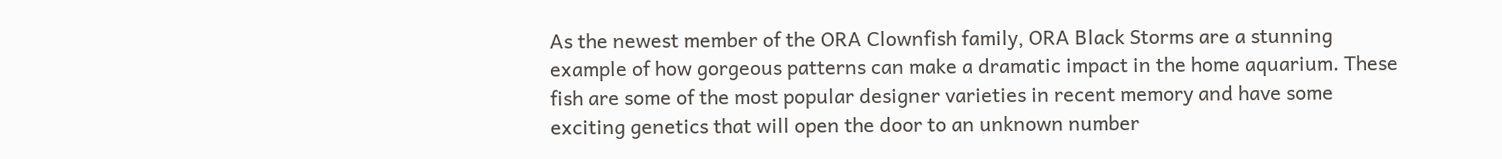As the newest member of the ORA Clownfish family, ORA Black Storms are a stunning example of how gorgeous patterns can make a dramatic impact in the home aquarium. These fish are some of the most popular designer varieties in recent memory and have some exciting genetics that will open the door to an unknown number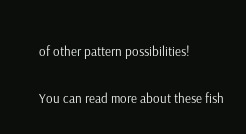of other pattern possibilities!

You can read more about these fish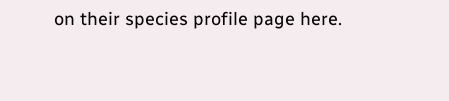on their species profile page here.